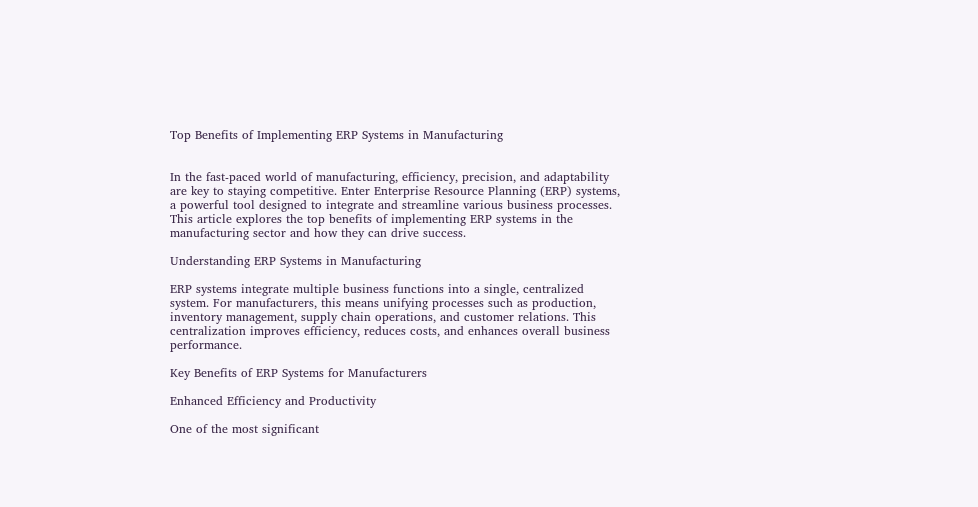Top Benefits of Implementing ERP Systems in Manufacturing


In the fast-paced world of manufacturing, efficiency, precision, and adaptability are key to staying competitive. Enter Enterprise Resource Planning (ERP) systems, a powerful tool designed to integrate and streamline various business processes. This article explores the top benefits of implementing ERP systems in the manufacturing sector and how they can drive success.

Understanding ERP Systems in Manufacturing

ERP systems integrate multiple business functions into a single, centralized system. For manufacturers, this means unifying processes such as production, inventory management, supply chain operations, and customer relations. This centralization improves efficiency, reduces costs, and enhances overall business performance.

Key Benefits of ERP Systems for Manufacturers

Enhanced Efficiency and Productivity

One of the most significant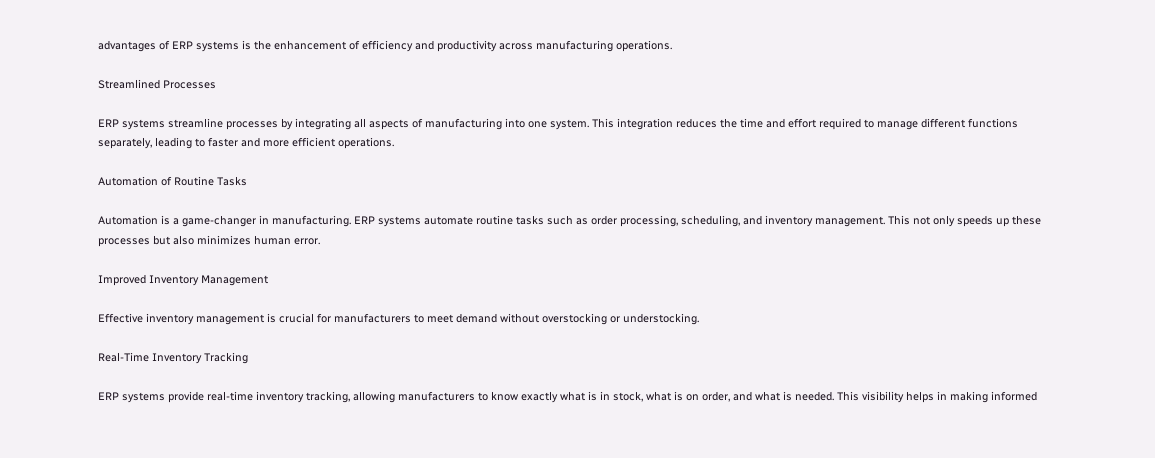advantages of ERP systems is the enhancement of efficiency and productivity across manufacturing operations.

Streamlined Processes

ERP systems streamline processes by integrating all aspects of manufacturing into one system. This integration reduces the time and effort required to manage different functions separately, leading to faster and more efficient operations.

Automation of Routine Tasks

Automation is a game-changer in manufacturing. ERP systems automate routine tasks such as order processing, scheduling, and inventory management. This not only speeds up these processes but also minimizes human error.

Improved Inventory Management

Effective inventory management is crucial for manufacturers to meet demand without overstocking or understocking.

Real-Time Inventory Tracking

ERP systems provide real-time inventory tracking, allowing manufacturers to know exactly what is in stock, what is on order, and what is needed. This visibility helps in making informed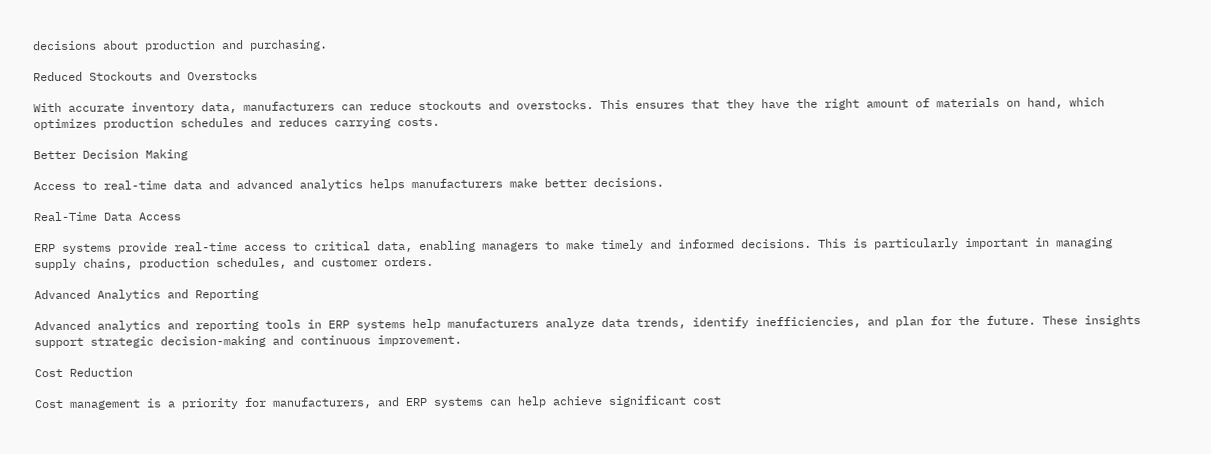decisions about production and purchasing.

Reduced Stockouts and Overstocks

With accurate inventory data, manufacturers can reduce stockouts and overstocks. This ensures that they have the right amount of materials on hand, which optimizes production schedules and reduces carrying costs.

Better Decision Making

Access to real-time data and advanced analytics helps manufacturers make better decisions.

Real-Time Data Access

ERP systems provide real-time access to critical data, enabling managers to make timely and informed decisions. This is particularly important in managing supply chains, production schedules, and customer orders.

Advanced Analytics and Reporting

Advanced analytics and reporting tools in ERP systems help manufacturers analyze data trends, identify inefficiencies, and plan for the future. These insights support strategic decision-making and continuous improvement.

Cost Reduction

Cost management is a priority for manufacturers, and ERP systems can help achieve significant cost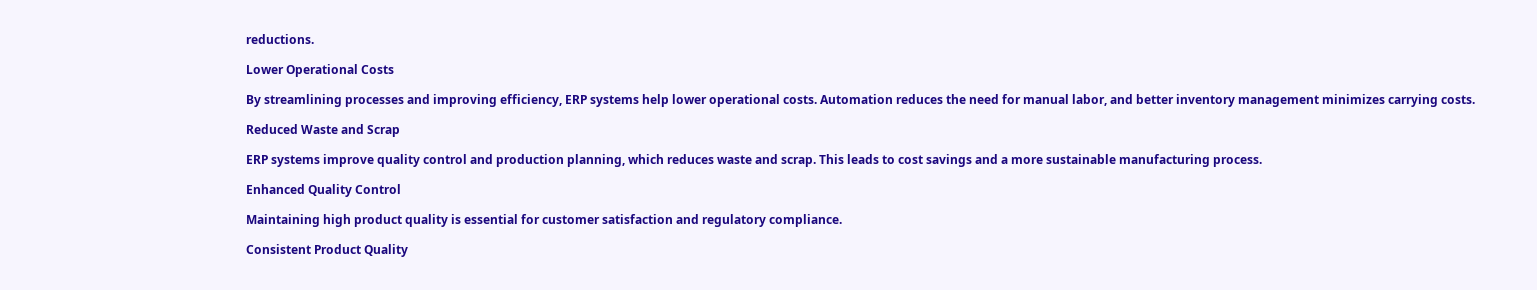reductions.

Lower Operational Costs

By streamlining processes and improving efficiency, ERP systems help lower operational costs. Automation reduces the need for manual labor, and better inventory management minimizes carrying costs.

Reduced Waste and Scrap

ERP systems improve quality control and production planning, which reduces waste and scrap. This leads to cost savings and a more sustainable manufacturing process.

Enhanced Quality Control

Maintaining high product quality is essential for customer satisfaction and regulatory compliance.

Consistent Product Quality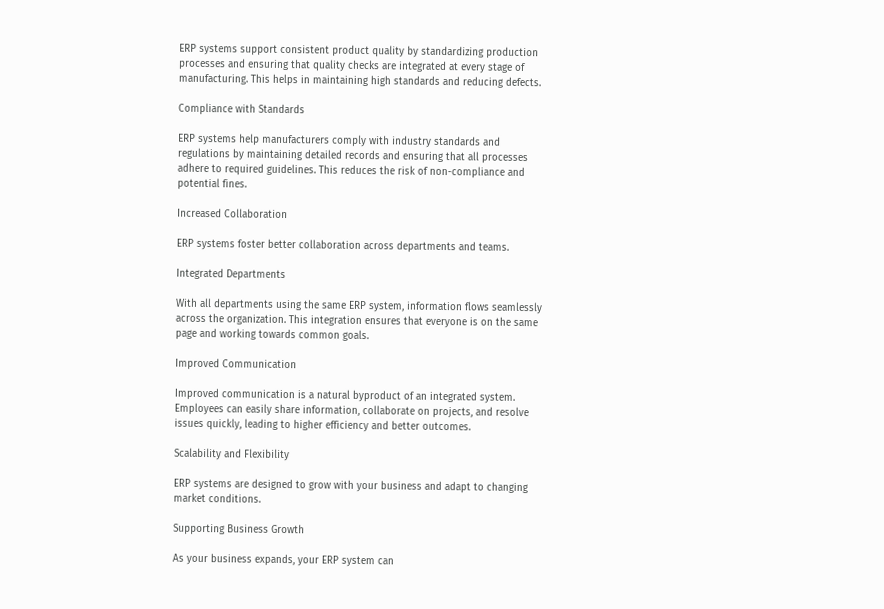ERP systems support consistent product quality by standardizing production processes and ensuring that quality checks are integrated at every stage of manufacturing. This helps in maintaining high standards and reducing defects.

Compliance with Standards

ERP systems help manufacturers comply with industry standards and regulations by maintaining detailed records and ensuring that all processes adhere to required guidelines. This reduces the risk of non-compliance and potential fines.

Increased Collaboration

ERP systems foster better collaboration across departments and teams.

Integrated Departments

With all departments using the same ERP system, information flows seamlessly across the organization. This integration ensures that everyone is on the same page and working towards common goals.

Improved Communication

Improved communication is a natural byproduct of an integrated system. Employees can easily share information, collaborate on projects, and resolve issues quickly, leading to higher efficiency and better outcomes.

Scalability and Flexibility

ERP systems are designed to grow with your business and adapt to changing market conditions.

Supporting Business Growth

As your business expands, your ERP system can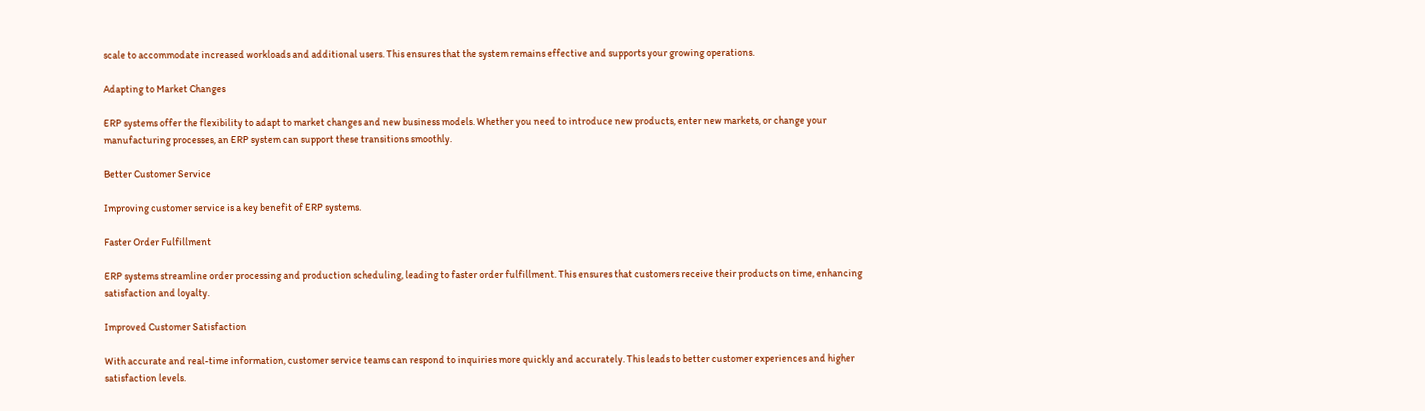scale to accommodate increased workloads and additional users. This ensures that the system remains effective and supports your growing operations.

Adapting to Market Changes

ERP systems offer the flexibility to adapt to market changes and new business models. Whether you need to introduce new products, enter new markets, or change your manufacturing processes, an ERP system can support these transitions smoothly.

Better Customer Service

Improving customer service is a key benefit of ERP systems.

Faster Order Fulfillment

ERP systems streamline order processing and production scheduling, leading to faster order fulfillment. This ensures that customers receive their products on time, enhancing satisfaction and loyalty.

Improved Customer Satisfaction

With accurate and real-time information, customer service teams can respond to inquiries more quickly and accurately. This leads to better customer experiences and higher satisfaction levels.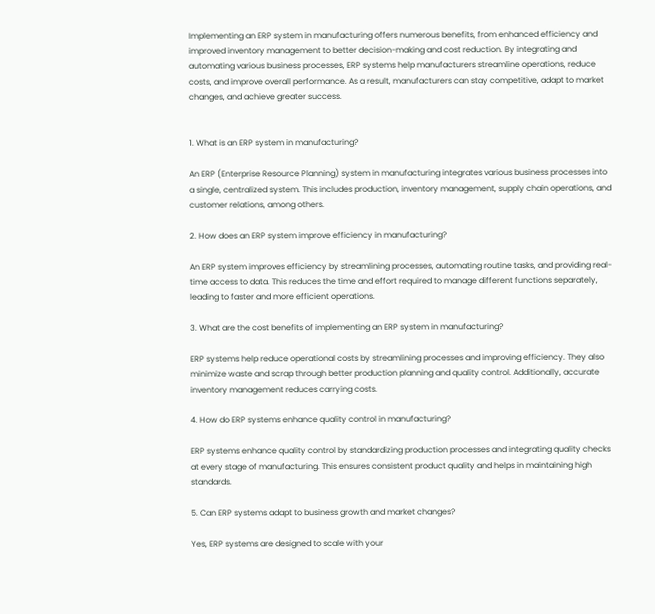Implementing an ERP system in manufacturing offers numerous benefits, from enhanced efficiency and improved inventory management to better decision-making and cost reduction. By integrating and automating various business processes, ERP systems help manufacturers streamline operations, reduce costs, and improve overall performance. As a result, manufacturers can stay competitive, adapt to market changes, and achieve greater success.


1. What is an ERP system in manufacturing?

An ERP (Enterprise Resource Planning) system in manufacturing integrates various business processes into a single, centralized system. This includes production, inventory management, supply chain operations, and customer relations, among others.

2. How does an ERP system improve efficiency in manufacturing?

An ERP system improves efficiency by streamlining processes, automating routine tasks, and providing real-time access to data. This reduces the time and effort required to manage different functions separately, leading to faster and more efficient operations.

3. What are the cost benefits of implementing an ERP system in manufacturing?

ERP systems help reduce operational costs by streamlining processes and improving efficiency. They also minimize waste and scrap through better production planning and quality control. Additionally, accurate inventory management reduces carrying costs.

4. How do ERP systems enhance quality control in manufacturing?

ERP systems enhance quality control by standardizing production processes and integrating quality checks at every stage of manufacturing. This ensures consistent product quality and helps in maintaining high standards.

5. Can ERP systems adapt to business growth and market changes?

Yes, ERP systems are designed to scale with your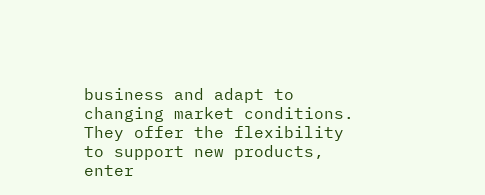business and adapt to changing market conditions. They offer the flexibility to support new products, enter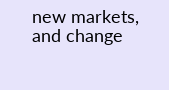new markets, and change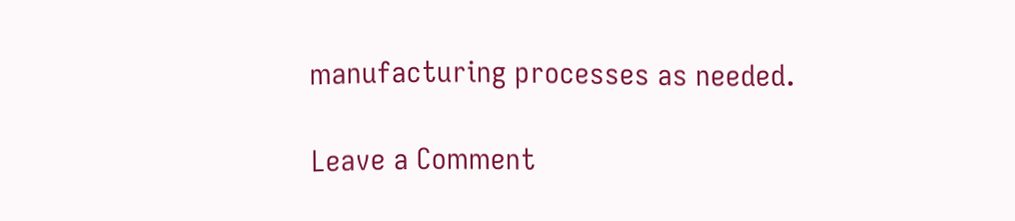manufacturing processes as needed.

Leave a Comment